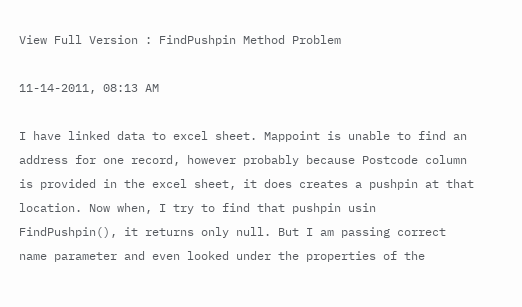View Full Version : FindPushpin Method Problem

11-14-2011, 08:13 AM

I have linked data to excel sheet. Mappoint is unable to find an address for one record, however probably because Postcode column is provided in the excel sheet, it does creates a pushpin at that location. Now when, I try to find that pushpin usin FindPushpin(), it returns only null. But I am passing correct name parameter and even looked under the properties of the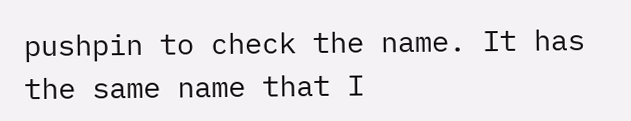pushpin to check the name. It has the same name that I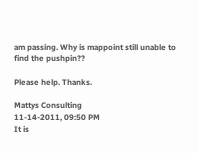am passing. Why is mappoint still unable to find the pushpin??

Please help. Thanks.

Mattys Consulting
11-14-2011, 09:50 PM
It is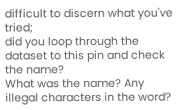difficult to discern what you've tried;
did you loop through the dataset to this pin and check the name?
What was the name? Any illegal characters in the word?